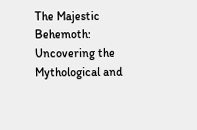The Majestic Behemoth: Uncovering the Mythological and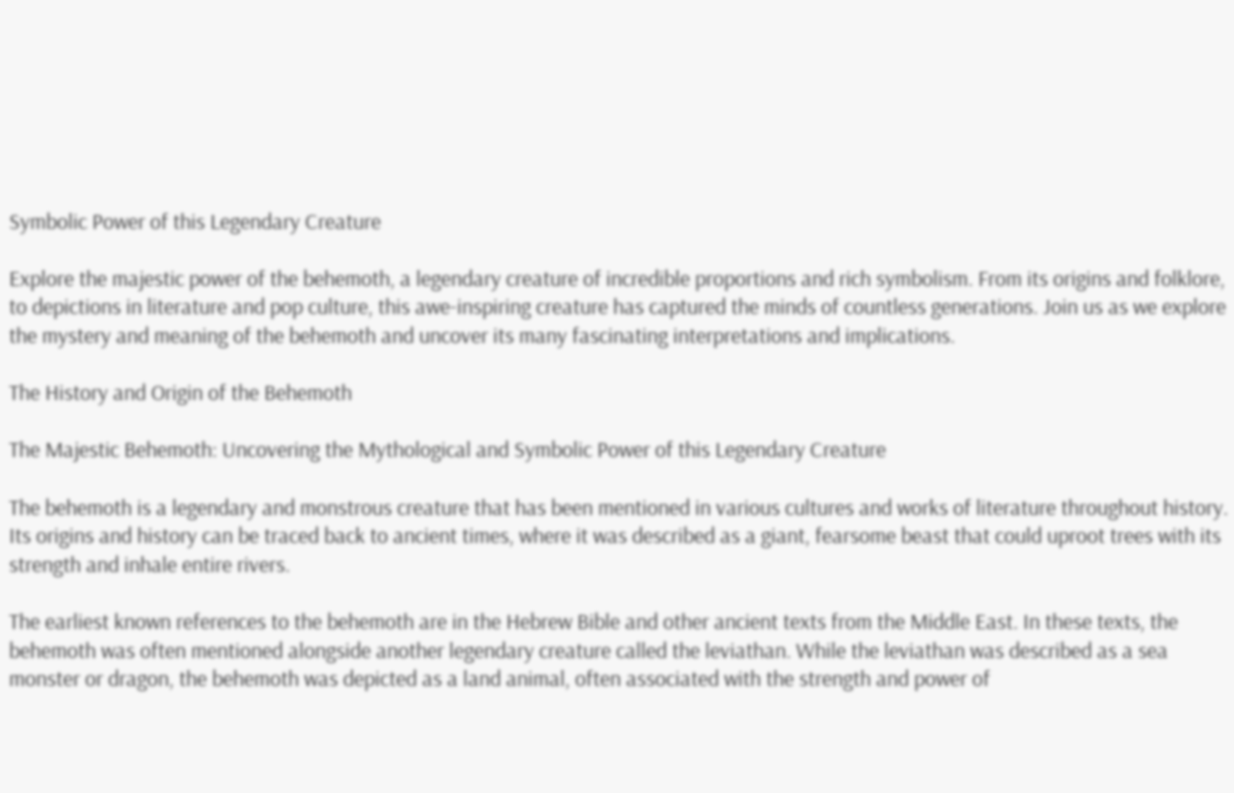Symbolic Power of this Legendary Creature

Explore the majestic power of the behemoth, a legendary creature of incredible proportions and rich symbolism. From its origins and folklore, to depictions in literature and pop culture, this awe-inspiring creature has captured the minds of countless generations. Join us as we explore the mystery and meaning of the behemoth and uncover its many fascinating interpretations and implications.

The History and Origin of the Behemoth

The Majestic Behemoth: Uncovering the Mythological and Symbolic Power of this Legendary Creature

The behemoth is a legendary and monstrous creature that has been mentioned in various cultures and works of literature throughout history. Its origins and history can be traced back to ancient times, where it was described as a giant, fearsome beast that could uproot trees with its strength and inhale entire rivers.

The earliest known references to the behemoth are in the Hebrew Bible and other ancient texts from the Middle East. In these texts, the behemoth was often mentioned alongside another legendary creature called the leviathan. While the leviathan was described as a sea monster or dragon, the behemoth was depicted as a land animal, often associated with the strength and power of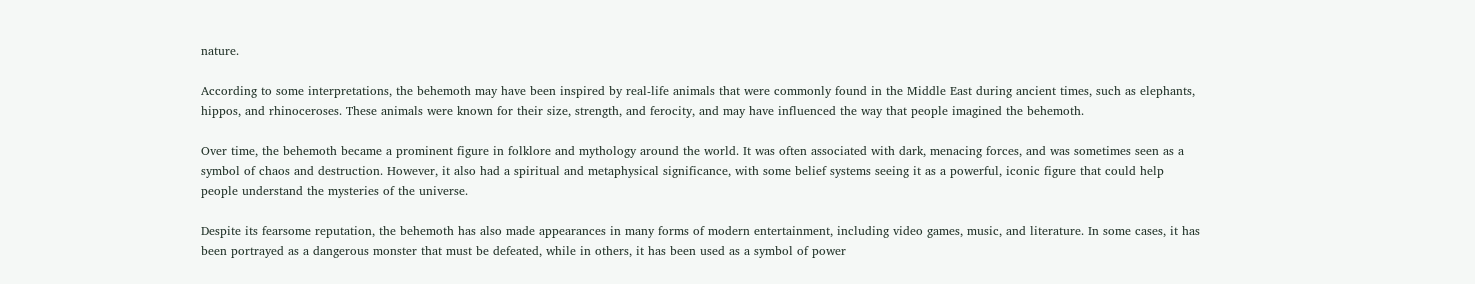nature.

According to some interpretations, the behemoth may have been inspired by real-life animals that were commonly found in the Middle East during ancient times, such as elephants, hippos, and rhinoceroses. These animals were known for their size, strength, and ferocity, and may have influenced the way that people imagined the behemoth.

Over time, the behemoth became a prominent figure in folklore and mythology around the world. It was often associated with dark, menacing forces, and was sometimes seen as a symbol of chaos and destruction. However, it also had a spiritual and metaphysical significance, with some belief systems seeing it as a powerful, iconic figure that could help people understand the mysteries of the universe.

Despite its fearsome reputation, the behemoth has also made appearances in many forms of modern entertainment, including video games, music, and literature. In some cases, it has been portrayed as a dangerous monster that must be defeated, while in others, it has been used as a symbol of power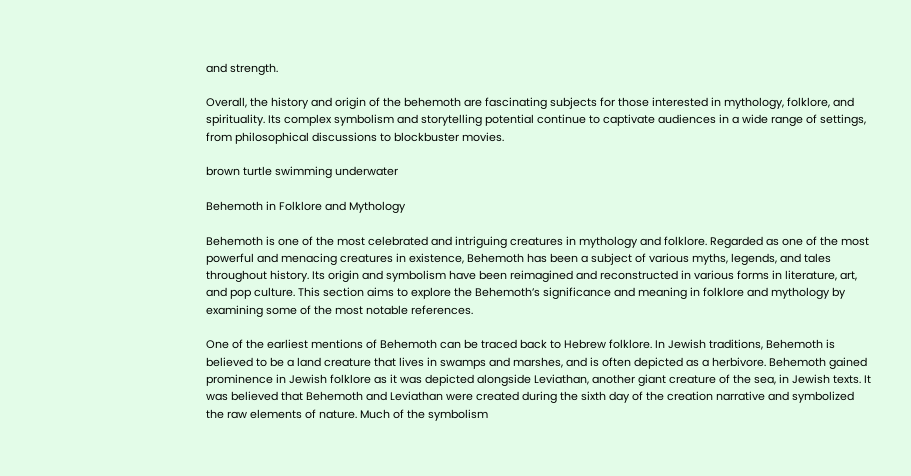and strength.

Overall, the history and origin of the behemoth are fascinating subjects for those interested in mythology, folklore, and spirituality. Its complex symbolism and storytelling potential continue to captivate audiences in a wide range of settings, from philosophical discussions to blockbuster movies.

brown turtle swimming underwater

Behemoth in Folklore and Mythology

Behemoth is one of the most celebrated and intriguing creatures in mythology and folklore. Regarded as one of the most powerful and menacing creatures in existence, Behemoth has been a subject of various myths, legends, and tales throughout history. Its origin and symbolism have been reimagined and reconstructed in various forms in literature, art, and pop culture. This section aims to explore the Behemoth’s significance and meaning in folklore and mythology by examining some of the most notable references.

One of the earliest mentions of Behemoth can be traced back to Hebrew folklore. In Jewish traditions, Behemoth is believed to be a land creature that lives in swamps and marshes, and is often depicted as a herbivore. Behemoth gained prominence in Jewish folklore as it was depicted alongside Leviathan, another giant creature of the sea, in Jewish texts. It was believed that Behemoth and Leviathan were created during the sixth day of the creation narrative and symbolized the raw elements of nature. Much of the symbolism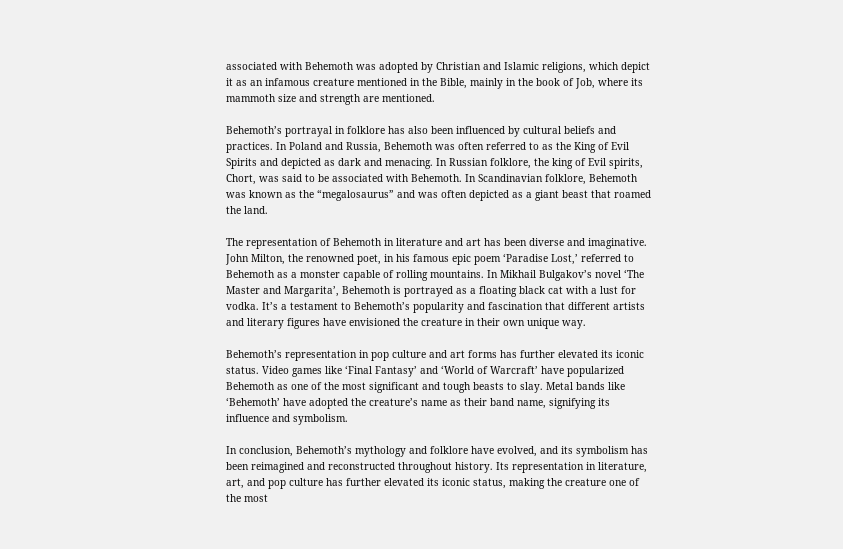associated with Behemoth was adopted by Christian and Islamic religions, which depict it as an infamous creature mentioned in the Bible, mainly in the book of Job, where its mammoth size and strength are mentioned.

Behemoth’s portrayal in folklore has also been influenced by cultural beliefs and practices. In Poland and Russia, Behemoth was often referred to as the King of Evil Spirits and depicted as dark and menacing. In Russian folklore, the king of Evil spirits, Chort, was said to be associated with Behemoth. In Scandinavian folklore, Behemoth was known as the “megalosaurus” and was often depicted as a giant beast that roamed the land.

The representation of Behemoth in literature and art has been diverse and imaginative. John Milton, the renowned poet, in his famous epic poem ‘Paradise Lost,’ referred to Behemoth as a monster capable of rolling mountains. In Mikhail Bulgakov’s novel ‘The Master and Margarita’, Behemoth is portrayed as a floating black cat with a lust for vodka. It’s a testament to Behemoth’s popularity and fascination that different artists and literary figures have envisioned the creature in their own unique way.

Behemoth’s representation in pop culture and art forms has further elevated its iconic status. Video games like ‘Final Fantasy’ and ‘World of Warcraft’ have popularized Behemoth as one of the most significant and tough beasts to slay. Metal bands like ‘Behemoth’ have adopted the creature’s name as their band name, signifying its influence and symbolism.

In conclusion, Behemoth’s mythology and folklore have evolved, and its symbolism has been reimagined and reconstructed throughout history. Its representation in literature, art, and pop culture has further elevated its iconic status, making the creature one of the most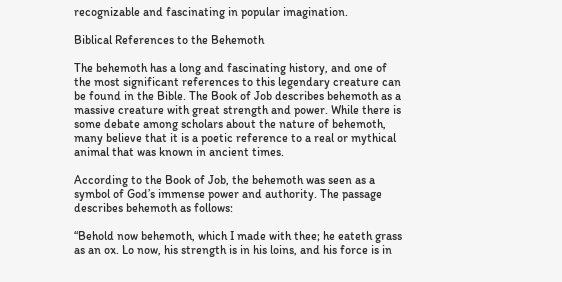recognizable and fascinating in popular imagination.

Biblical References to the Behemoth

The behemoth has a long and fascinating history, and one of the most significant references to this legendary creature can be found in the Bible. The Book of Job describes behemoth as a massive creature with great strength and power. While there is some debate among scholars about the nature of behemoth, many believe that it is a poetic reference to a real or mythical animal that was known in ancient times.

According to the Book of Job, the behemoth was seen as a symbol of God’s immense power and authority. The passage describes behemoth as follows:

“Behold now behemoth, which I made with thee; he eateth grass as an ox. Lo now, his strength is in his loins, and his force is in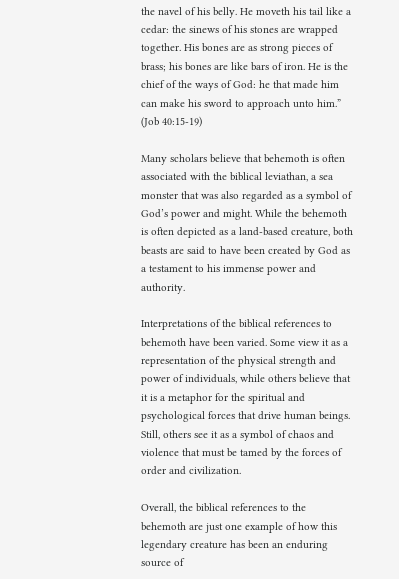the navel of his belly. He moveth his tail like a cedar: the sinews of his stones are wrapped together. His bones are as strong pieces of brass; his bones are like bars of iron. He is the chief of the ways of God: he that made him can make his sword to approach unto him.” (Job 40:15-19)

Many scholars believe that behemoth is often associated with the biblical leviathan, a sea monster that was also regarded as a symbol of God’s power and might. While the behemoth is often depicted as a land-based creature, both beasts are said to have been created by God as a testament to his immense power and authority.

Interpretations of the biblical references to behemoth have been varied. Some view it as a representation of the physical strength and power of individuals, while others believe that it is a metaphor for the spiritual and psychological forces that drive human beings. Still, others see it as a symbol of chaos and violence that must be tamed by the forces of order and civilization.

Overall, the biblical references to the behemoth are just one example of how this legendary creature has been an enduring source of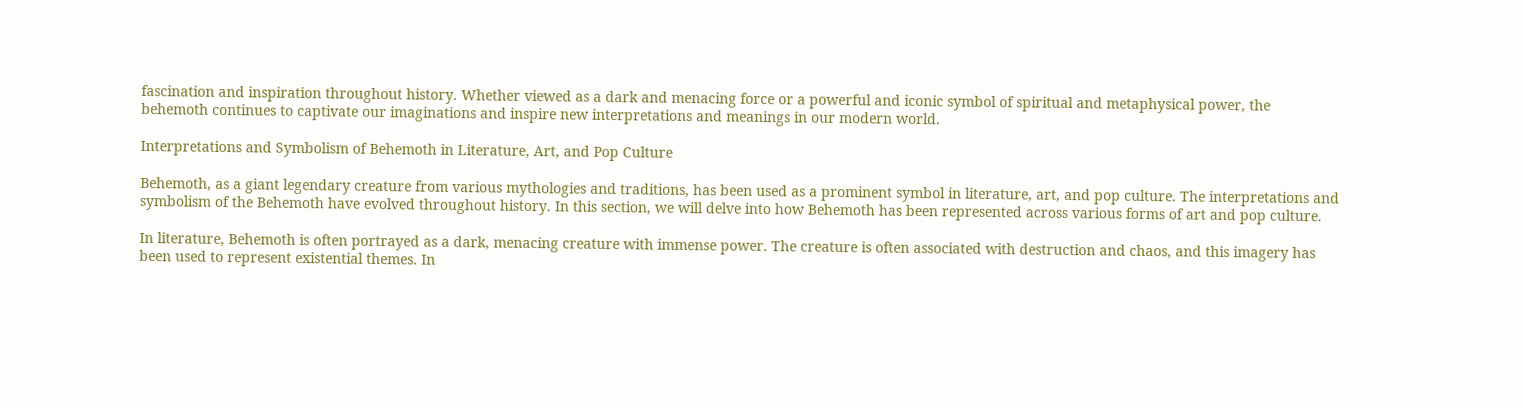fascination and inspiration throughout history. Whether viewed as a dark and menacing force or a powerful and iconic symbol of spiritual and metaphysical power, the behemoth continues to captivate our imaginations and inspire new interpretations and meanings in our modern world.

Interpretations and Symbolism of Behemoth in Literature, Art, and Pop Culture

Behemoth, as a giant legendary creature from various mythologies and traditions, has been used as a prominent symbol in literature, art, and pop culture. The interpretations and symbolism of the Behemoth have evolved throughout history. In this section, we will delve into how Behemoth has been represented across various forms of art and pop culture.

In literature, Behemoth is often portrayed as a dark, menacing creature with immense power. The creature is often associated with destruction and chaos, and this imagery has been used to represent existential themes. In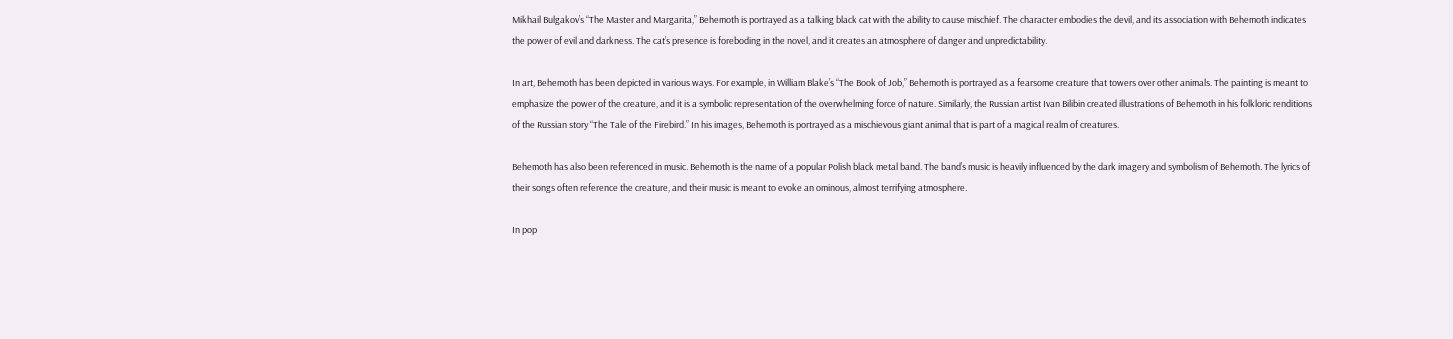Mikhail Bulgakov’s “The Master and Margarita,” Behemoth is portrayed as a talking black cat with the ability to cause mischief. The character embodies the devil, and its association with Behemoth indicates the power of evil and darkness. The cat’s presence is foreboding in the novel, and it creates an atmosphere of danger and unpredictability.

In art, Behemoth has been depicted in various ways. For example, in William Blake’s “The Book of Job,” Behemoth is portrayed as a fearsome creature that towers over other animals. The painting is meant to emphasize the power of the creature, and it is a symbolic representation of the overwhelming force of nature. Similarly, the Russian artist Ivan Bilibin created illustrations of Behemoth in his folkloric renditions of the Russian story “The Tale of the Firebird.” In his images, Behemoth is portrayed as a mischievous giant animal that is part of a magical realm of creatures.

Behemoth has also been referenced in music. Behemoth is the name of a popular Polish black metal band. The band’s music is heavily influenced by the dark imagery and symbolism of Behemoth. The lyrics of their songs often reference the creature, and their music is meant to evoke an ominous, almost terrifying atmosphere.

In pop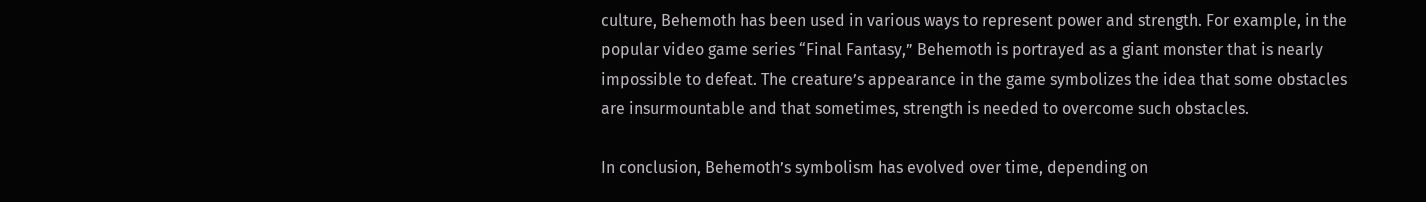culture, Behemoth has been used in various ways to represent power and strength. For example, in the popular video game series “Final Fantasy,” Behemoth is portrayed as a giant monster that is nearly impossible to defeat. The creature’s appearance in the game symbolizes the idea that some obstacles are insurmountable and that sometimes, strength is needed to overcome such obstacles.

In conclusion, Behemoth’s symbolism has evolved over time, depending on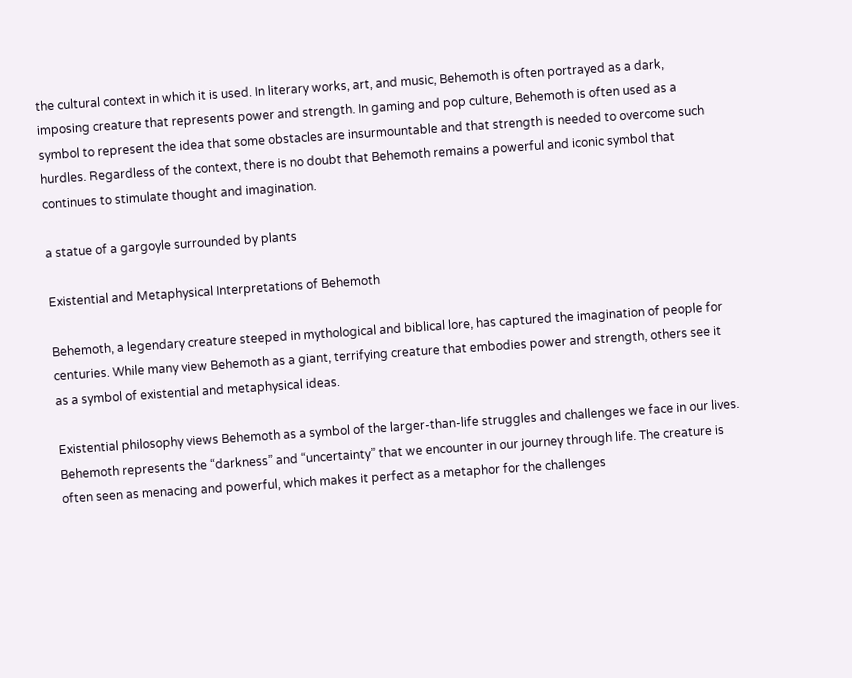the cultural context in which it is used. In literary works, art, and music, Behemoth is often portrayed as a dark, imposing creature that represents power and strength. In gaming and pop culture, Behemoth is often used as a symbol to represent the idea that some obstacles are insurmountable and that strength is needed to overcome such hurdles. Regardless of the context, there is no doubt that Behemoth remains a powerful and iconic symbol that continues to stimulate thought and imagination.

a statue of a gargoyle surrounded by plants

Existential and Metaphysical Interpretations of Behemoth

Behemoth, a legendary creature steeped in mythological and biblical lore, has captured the imagination of people for centuries. While many view Behemoth as a giant, terrifying creature that embodies power and strength, others see it as a symbol of existential and metaphysical ideas.

Existential philosophy views Behemoth as a symbol of the larger-than-life struggles and challenges we face in our lives. Behemoth represents the “darkness” and “uncertainty” that we encounter in our journey through life. The creature is often seen as menacing and powerful, which makes it perfect as a metaphor for the challenges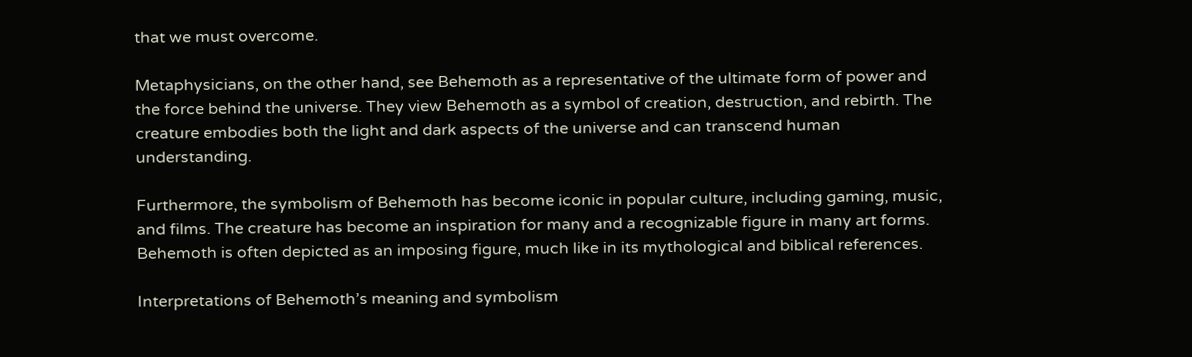that we must overcome.

Metaphysicians, on the other hand, see Behemoth as a representative of the ultimate form of power and the force behind the universe. They view Behemoth as a symbol of creation, destruction, and rebirth. The creature embodies both the light and dark aspects of the universe and can transcend human understanding.

Furthermore, the symbolism of Behemoth has become iconic in popular culture, including gaming, music, and films. The creature has become an inspiration for many and a recognizable figure in many art forms. Behemoth is often depicted as an imposing figure, much like in its mythological and biblical references.

Interpretations of Behemoth’s meaning and symbolism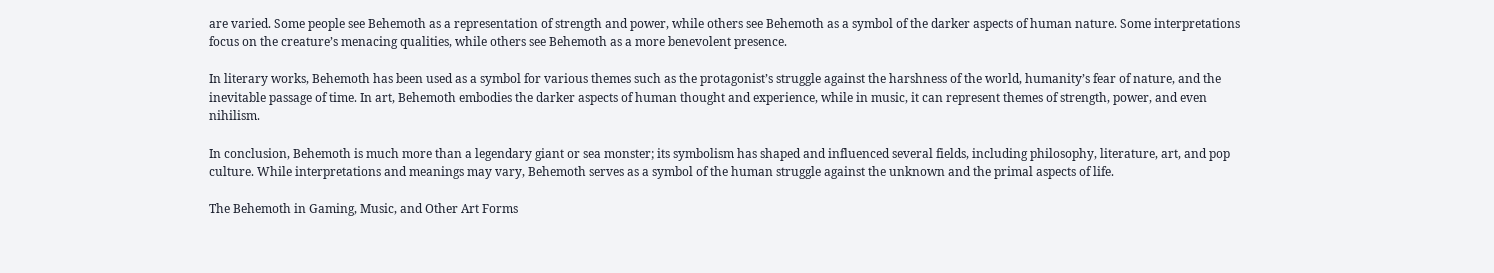are varied. Some people see Behemoth as a representation of strength and power, while others see Behemoth as a symbol of the darker aspects of human nature. Some interpretations focus on the creature’s menacing qualities, while others see Behemoth as a more benevolent presence.

In literary works, Behemoth has been used as a symbol for various themes such as the protagonist’s struggle against the harshness of the world, humanity’s fear of nature, and the inevitable passage of time. In art, Behemoth embodies the darker aspects of human thought and experience, while in music, it can represent themes of strength, power, and even nihilism.

In conclusion, Behemoth is much more than a legendary giant or sea monster; its symbolism has shaped and influenced several fields, including philosophy, literature, art, and pop culture. While interpretations and meanings may vary, Behemoth serves as a symbol of the human struggle against the unknown and the primal aspects of life.

The Behemoth in Gaming, Music, and Other Art Forms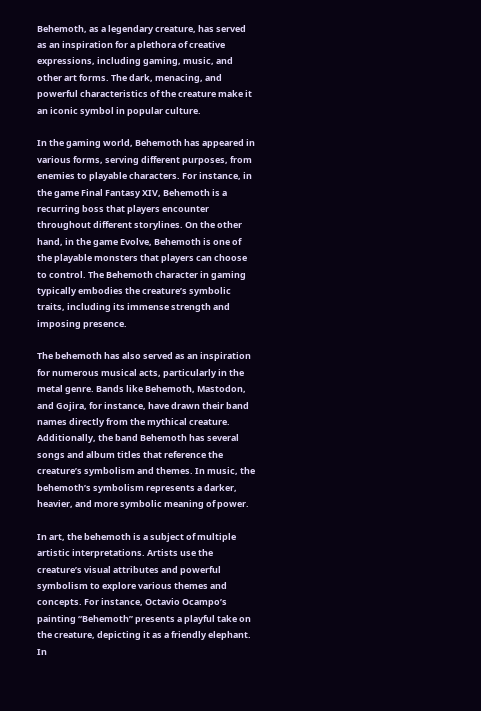Behemoth, as a legendary creature, has served as an inspiration for a plethora of creative expressions, including gaming, music, and other art forms. The dark, menacing, and powerful characteristics of the creature make it an iconic symbol in popular culture.

In the gaming world, Behemoth has appeared in various forms, serving different purposes, from enemies to playable characters. For instance, in the game Final Fantasy XIV, Behemoth is a recurring boss that players encounter throughout different storylines. On the other hand, in the game Evolve, Behemoth is one of the playable monsters that players can choose to control. The Behemoth character in gaming typically embodies the creature’s symbolic traits, including its immense strength and imposing presence.

The behemoth has also served as an inspiration for numerous musical acts, particularly in the metal genre. Bands like Behemoth, Mastodon, and Gojira, for instance, have drawn their band names directly from the mythical creature. Additionally, the band Behemoth has several songs and album titles that reference the creature’s symbolism and themes. In music, the behemoth’s symbolism represents a darker, heavier, and more symbolic meaning of power.

In art, the behemoth is a subject of multiple artistic interpretations. Artists use the creature’s visual attributes and powerful symbolism to explore various themes and concepts. For instance, Octavio Ocampo’s painting “Behemoth” presents a playful take on the creature, depicting it as a friendly elephant. In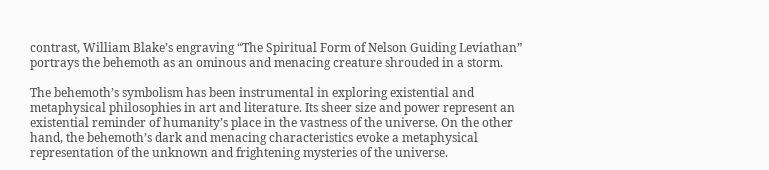contrast, William Blake’s engraving “The Spiritual Form of Nelson Guiding Leviathan” portrays the behemoth as an ominous and menacing creature shrouded in a storm.

The behemoth’s symbolism has been instrumental in exploring existential and metaphysical philosophies in art and literature. Its sheer size and power represent an existential reminder of humanity’s place in the vastness of the universe. On the other hand, the behemoth’s dark and menacing characteristics evoke a metaphysical representation of the unknown and frightening mysteries of the universe.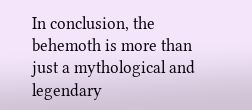In conclusion, the behemoth is more than just a mythological and legendary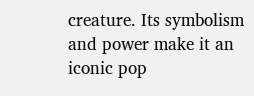creature. Its symbolism and power make it an iconic pop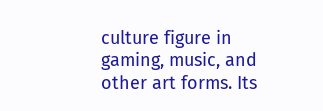culture figure in gaming, music, and other art forms. Its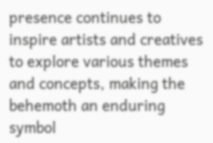presence continues to inspire artists and creatives to explore various themes and concepts, making the behemoth an enduring symbol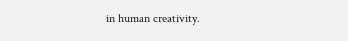in human creativity.